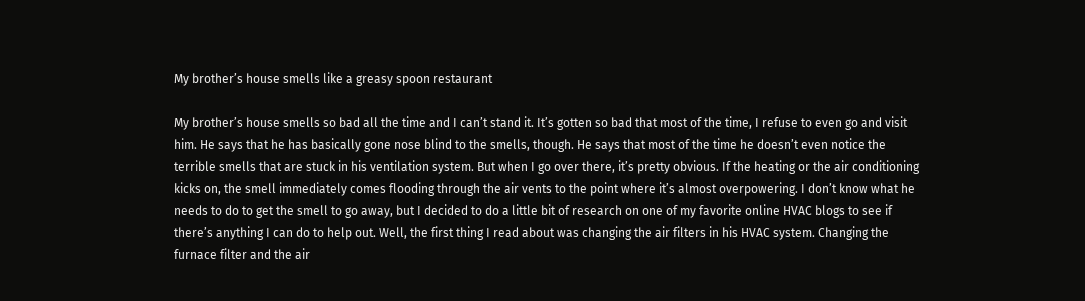My brother’s house smells like a greasy spoon restaurant

My brother’s house smells so bad all the time and I can’t stand it. It’s gotten so bad that most of the time, I refuse to even go and visit him. He says that he has basically gone nose blind to the smells, though. He says that most of the time he doesn’t even notice the terrible smells that are stuck in his ventilation system. But when I go over there, it’s pretty obvious. If the heating or the air conditioning kicks on, the smell immediately comes flooding through the air vents to the point where it’s almost overpowering. I don’t know what he needs to do to get the smell to go away, but I decided to do a little bit of research on one of my favorite online HVAC blogs to see if there’s anything I can do to help out. Well, the first thing I read about was changing the air filters in his HVAC system. Changing the furnace filter and the air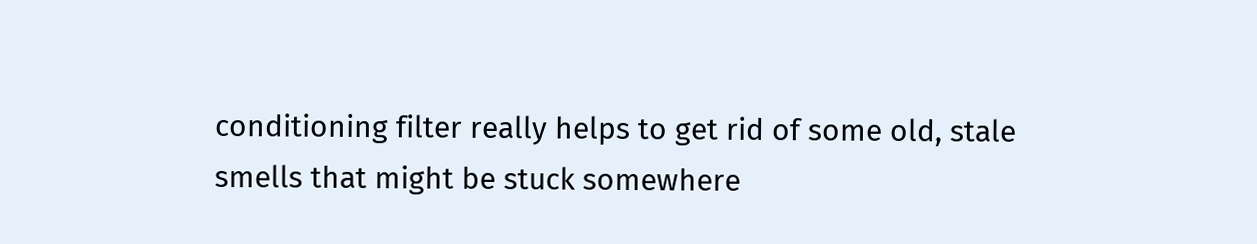conditioning filter really helps to get rid of some old, stale smells that might be stuck somewhere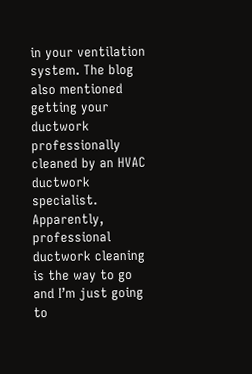in your ventilation system. The blog also mentioned getting your ductwork professionally cleaned by an HVAC ductwork specialist. Apparently, professional ductwork cleaning is the way to go and I’m just going to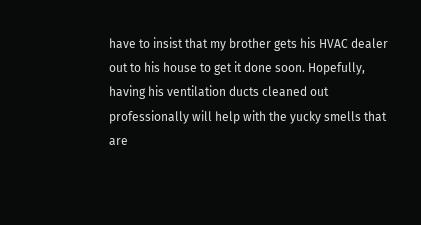have to insist that my brother gets his HVAC dealer out to his house to get it done soon. Hopefully, having his ventilation ducts cleaned out professionally will help with the yucky smells that are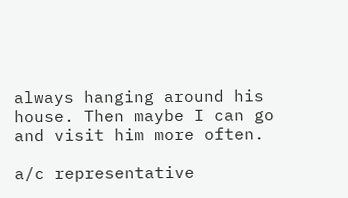always hanging around his house. Then maybe I can go and visit him more often.

a/c representative